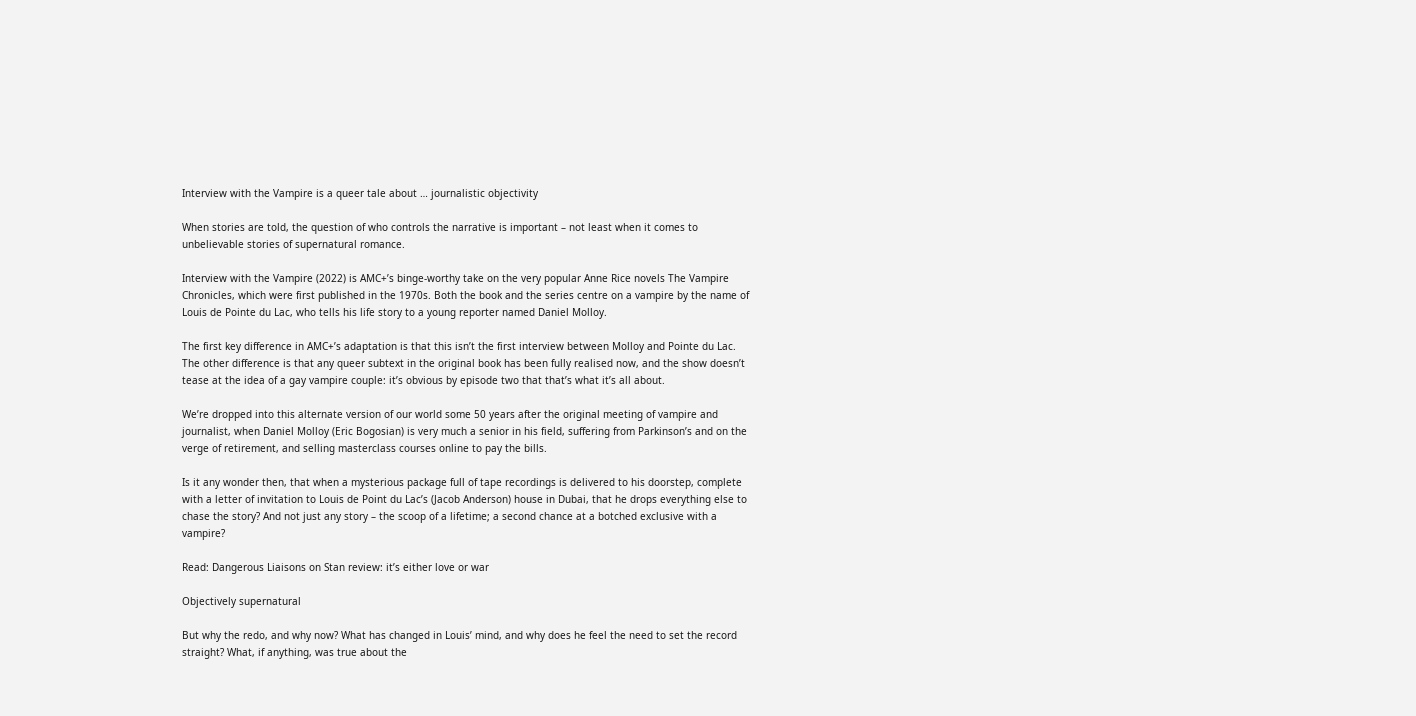Interview with the Vampire is a queer tale about … journalistic objectivity

When stories are told, the question of who controls the narrative is important – not least when it comes to unbelievable stories of supernatural romance.

Interview with the Vampire (2022) is AMC+’s binge-worthy take on the very popular Anne Rice novels The Vampire Chronicles, which were first published in the 1970s. Both the book and the series centre on a vampire by the name of Louis de Pointe du Lac, who tells his life story to a young reporter named Daniel Molloy.

The first key difference in AMC+’s adaptation is that this isn’t the first interview between Molloy and Pointe du Lac. The other difference is that any queer subtext in the original book has been fully realised now, and the show doesn’t tease at the idea of a gay vampire couple: it’s obvious by episode two that that’s what it’s all about.

We’re dropped into this alternate version of our world some 50 years after the original meeting of vampire and journalist, when Daniel Molloy (Eric Bogosian) is very much a senior in his field, suffering from Parkinson’s and on the verge of retirement, and selling masterclass courses online to pay the bills.

Is it any wonder then, that when a mysterious package full of tape recordings is delivered to his doorstep, complete with a letter of invitation to Louis de Point du Lac’s (Jacob Anderson) house in Dubai, that he drops everything else to chase the story? And not just any story – the scoop of a lifetime; a second chance at a botched exclusive with a vampire?

Read: Dangerous Liaisons on Stan review: it’s either love or war

Objectively supernatural

But why the redo, and why now? What has changed in Louis’ mind, and why does he feel the need to set the record straight? What, if anything, was true about the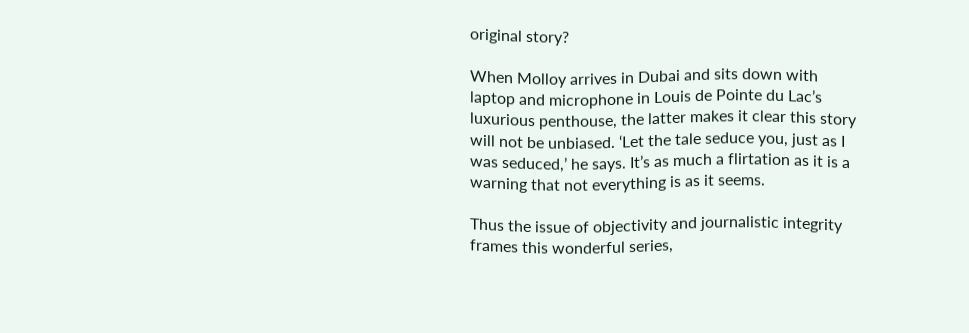original story?

When Molloy arrives in Dubai and sits down with laptop and microphone in Louis de Pointe du Lac’s luxurious penthouse, the latter makes it clear this story will not be unbiased. ‘Let the tale seduce you, just as I was seduced,’ he says. It’s as much a flirtation as it is a warning that not everything is as it seems.

Thus the issue of objectivity and journalistic integrity frames this wonderful series,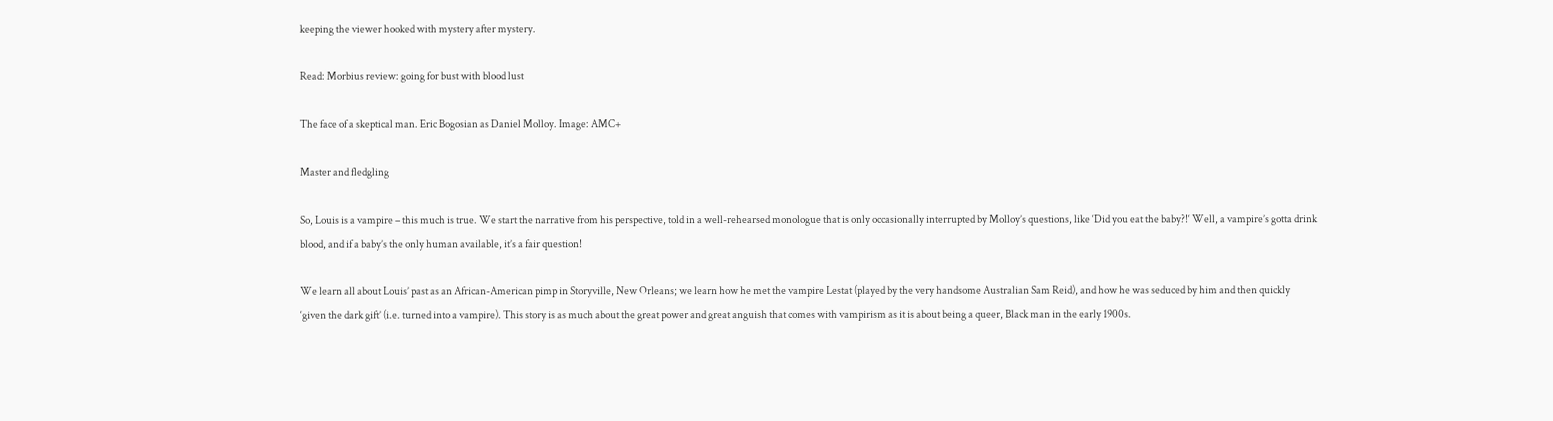keeping the viewer hooked with mystery after mystery.

Read: Morbius review: going for bust with blood lust

The face of a skeptical man. Eric Bogosian as Daniel Molloy. Image: AMC+

Master and fledgling

So, Louis is a vampire – this much is true. We start the narrative from his perspective, told in a well-rehearsed monologue that is only occasionally interrupted by Molloy’s questions, like ‘Did you eat the baby?!‘ Well, a vampire’s gotta drink blood, and if a baby’s the only human available, it’s a fair question!

We learn all about Louis’ past as an African-American pimp in Storyville, New Orleans; we learn how he met the vampire Lestat (played by the very handsome Australian Sam Reid), and how he was seduced by him and then quickly ‘given the dark gift’ (i.e. turned into a vampire). This story is as much about the great power and great anguish that comes with vampirism as it is about being a queer, Black man in the early 1900s.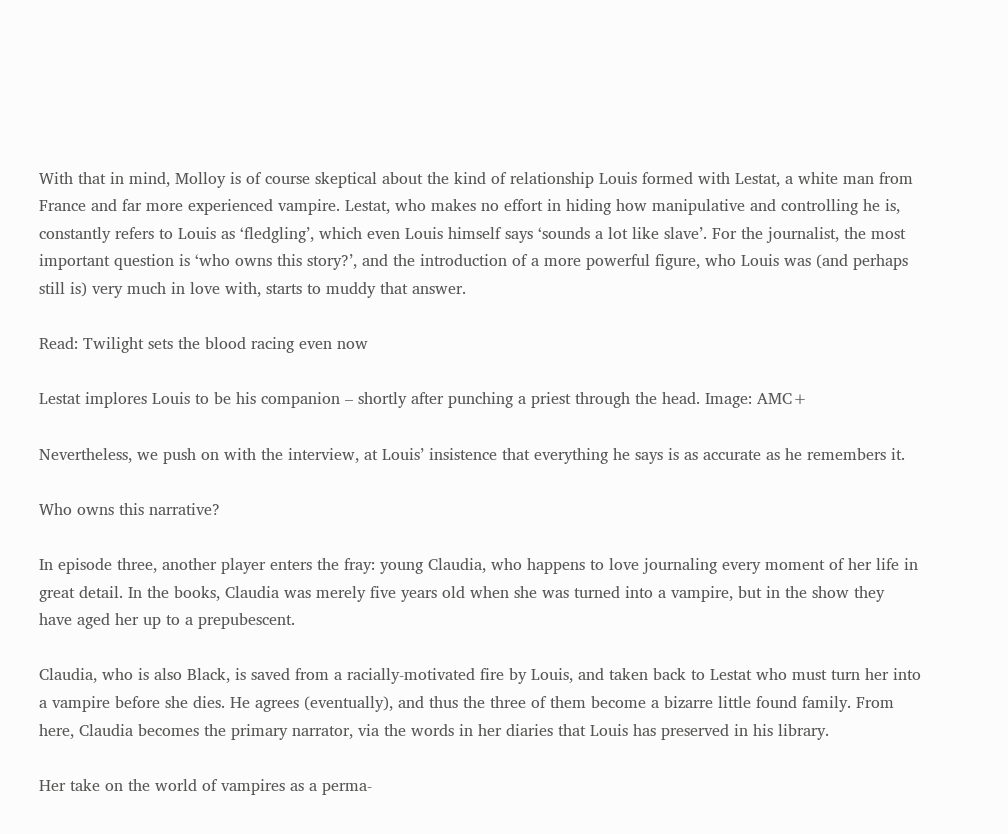With that in mind, Molloy is of course skeptical about the kind of relationship Louis formed with Lestat, a white man from France and far more experienced vampire. Lestat, who makes no effort in hiding how manipulative and controlling he is, constantly refers to Louis as ‘fledgling’, which even Louis himself says ‘sounds a lot like slave’. For the journalist, the most important question is ‘who owns this story?’, and the introduction of a more powerful figure, who Louis was (and perhaps still is) very much in love with, starts to muddy that answer.

Read: Twilight sets the blood racing even now

Lestat implores Louis to be his companion – shortly after punching a priest through the head. Image: AMC+

Nevertheless, we push on with the interview, at Louis’ insistence that everything he says is as accurate as he remembers it.

Who owns this narrative?

In episode three, another player enters the fray: young Claudia, who happens to love journaling every moment of her life in great detail. In the books, Claudia was merely five years old when she was turned into a vampire, but in the show they have aged her up to a prepubescent.

Claudia, who is also Black, is saved from a racially-motivated fire by Louis, and taken back to Lestat who must turn her into a vampire before she dies. He agrees (eventually), and thus the three of them become a bizarre little found family. From here, Claudia becomes the primary narrator, via the words in her diaries that Louis has preserved in his library.

Her take on the world of vampires as a perma-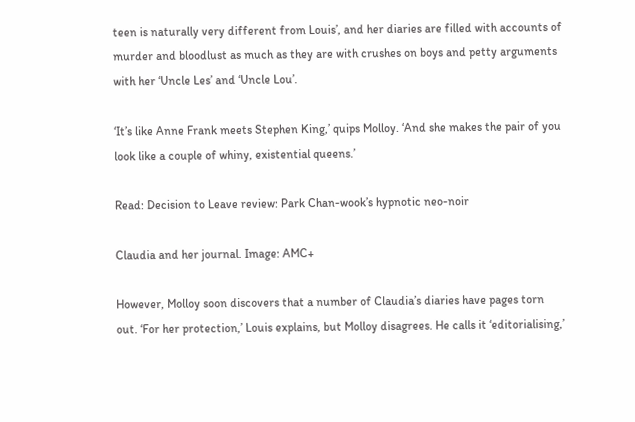teen is naturally very different from Louis’, and her diaries are filled with accounts of murder and bloodlust as much as they are with crushes on boys and petty arguments with her ‘Uncle Les’ and ‘Uncle Lou’.

‘It’s like Anne Frank meets Stephen King,’ quips Molloy. ‘And she makes the pair of you look like a couple of whiny, existential queens.’

Read: Decision to Leave review: Park Chan-wook’s hypnotic neo-noir

Claudia and her journal. Image: AMC+

However, Molloy soon discovers that a number of Claudia’s diaries have pages torn out. ‘For her protection,’ Louis explains, but Molloy disagrees. He calls it ‘editorialising,’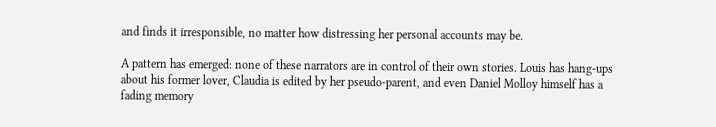and finds it irresponsible, no matter how distressing her personal accounts may be.

A pattern has emerged: none of these narrators are in control of their own stories. Louis has hang-ups about his former lover, Claudia is edited by her pseudo-parent, and even Daniel Molloy himself has a fading memory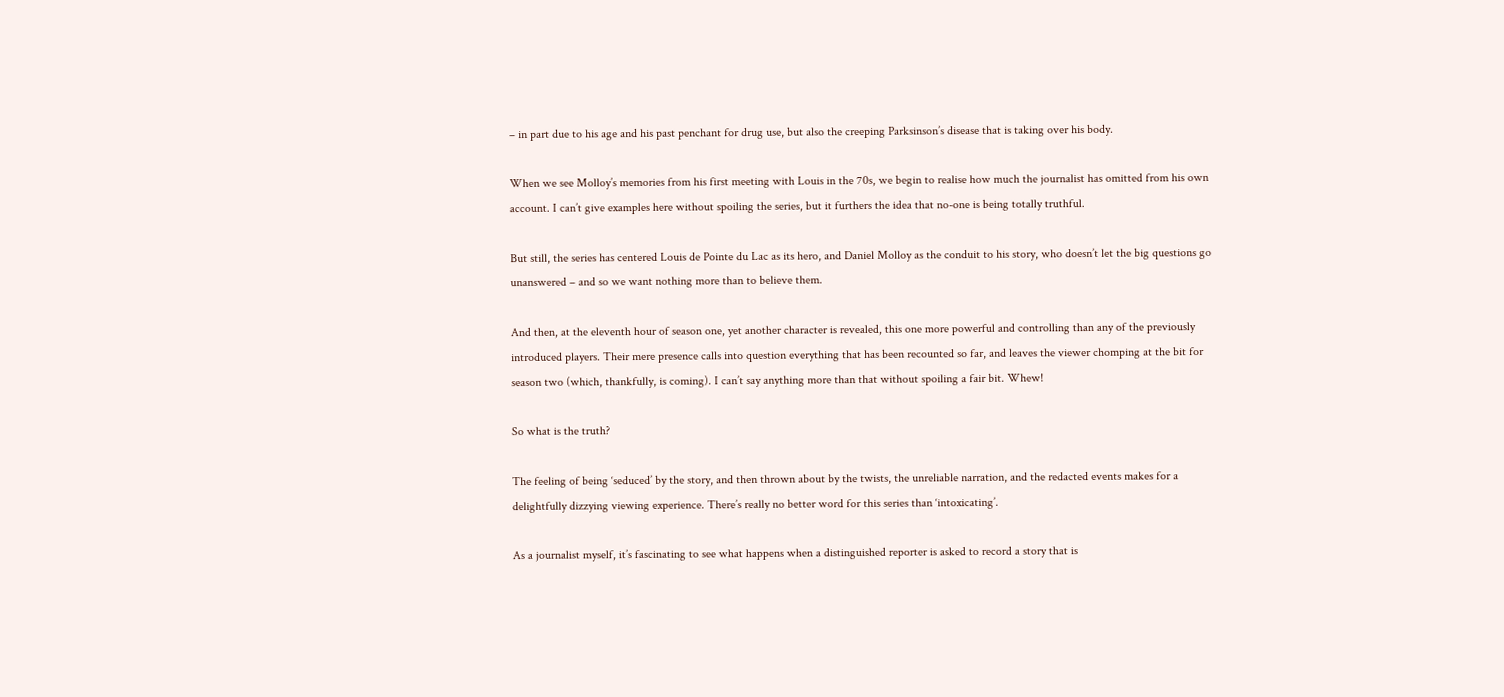– in part due to his age and his past penchant for drug use, but also the creeping Parksinson’s disease that is taking over his body.

When we see Molloy’s memories from his first meeting with Louis in the 70s, we begin to realise how much the journalist has omitted from his own account. I can’t give examples here without spoiling the series, but it furthers the idea that no-one is being totally truthful.

But still, the series has centered Louis de Pointe du Lac as its hero, and Daniel Molloy as the conduit to his story, who doesn’t let the big questions go unanswered – and so we want nothing more than to believe them.

And then, at the eleventh hour of season one, yet another character is revealed, this one more powerful and controlling than any of the previously introduced players. Their mere presence calls into question everything that has been recounted so far, and leaves the viewer chomping at the bit for season two (which, thankfully, is coming). I can’t say anything more than that without spoiling a fair bit. Whew!

So what is the truth?

The feeling of being ‘seduced’ by the story, and then thrown about by the twists, the unreliable narration, and the redacted events makes for a delightfully dizzying viewing experience. There’s really no better word for this series than ‘intoxicating’.

As a journalist myself, it’s fascinating to see what happens when a distinguished reporter is asked to record a story that is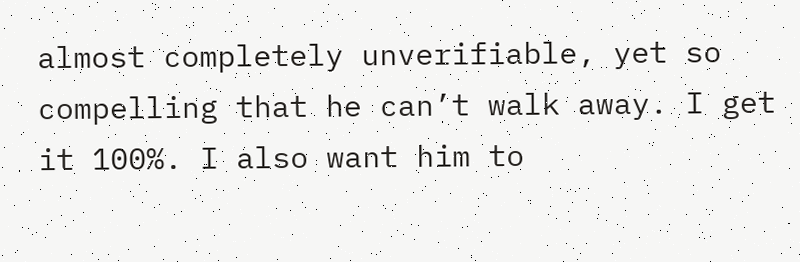almost completely unverifiable, yet so compelling that he can’t walk away. I get it 100%. I also want him to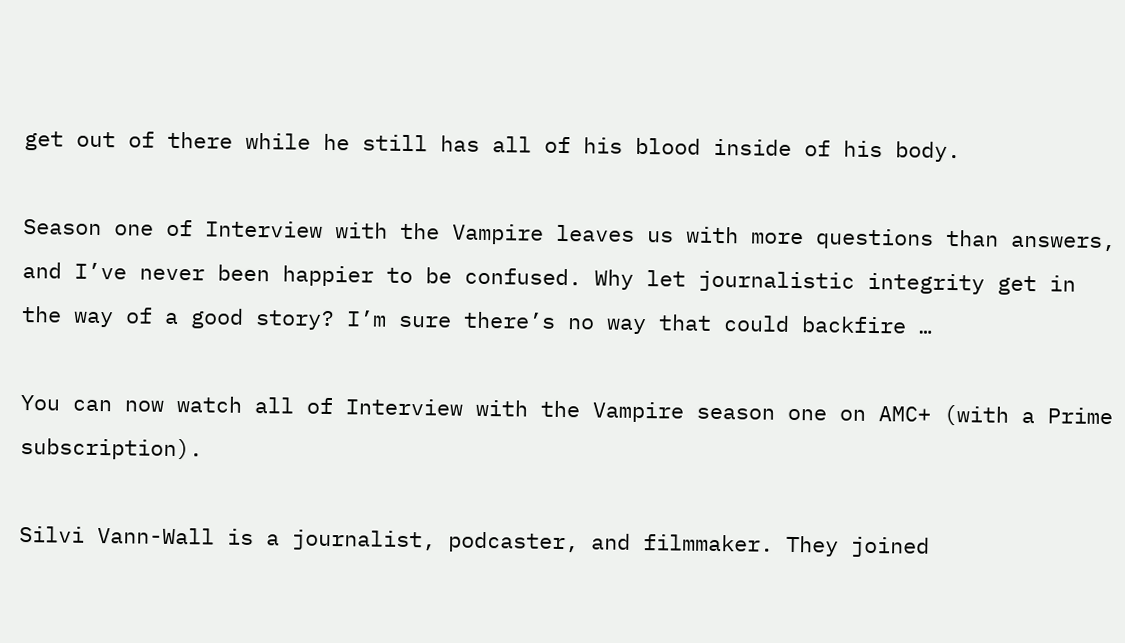get out of there while he still has all of his blood inside of his body.

Season one of Interview with the Vampire leaves us with more questions than answers, and I’ve never been happier to be confused. Why let journalistic integrity get in the way of a good story? I’m sure there’s no way that could backfire …

You can now watch all of Interview with the Vampire season one on AMC+ (with a Prime subscription).

Silvi Vann-Wall is a journalist, podcaster, and filmmaker. They joined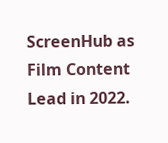ScreenHub as Film Content Lead in 2022.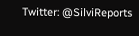Twitter: @SilviReports